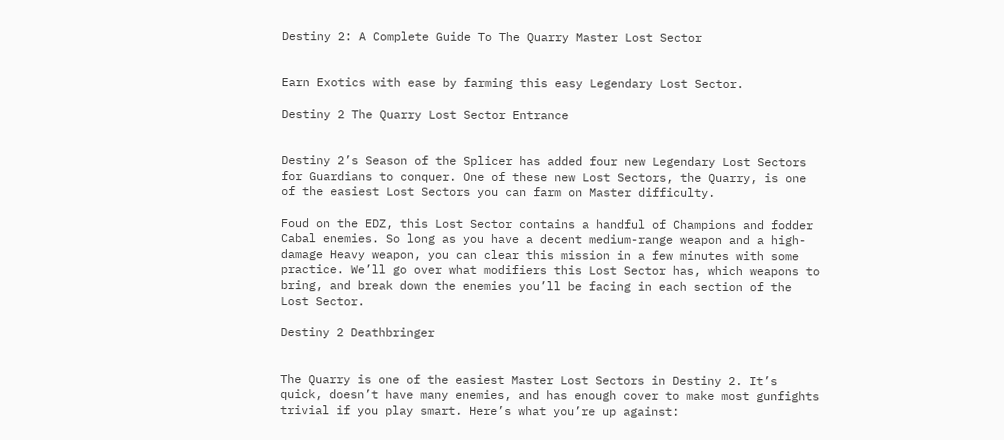Destiny 2: A Complete Guide To The Quarry Master Lost Sector


Earn Exotics with ease by farming this easy Legendary Lost Sector.

Destiny 2 The Quarry Lost Sector Entrance


Destiny 2’s Season of the Splicer has added four new Legendary Lost Sectors for Guardians to conquer. One of these new Lost Sectors, the Quarry, is one of the easiest Lost Sectors you can farm on Master difficulty.

Foud on the EDZ, this Lost Sector contains a handful of Champions and fodder Cabal enemies. So long as you have a decent medium-range weapon and a high-damage Heavy weapon, you can clear this mission in a few minutes with some practice. We’ll go over what modifiers this Lost Sector has, which weapons to bring, and break down the enemies you’ll be facing in each section of the Lost Sector.

Destiny 2 Deathbringer


The Quarry is one of the easiest Master Lost Sectors in Destiny 2. It’s quick, doesn’t have many enemies, and has enough cover to make most gunfights trivial if you play smart. Here’s what you’re up against: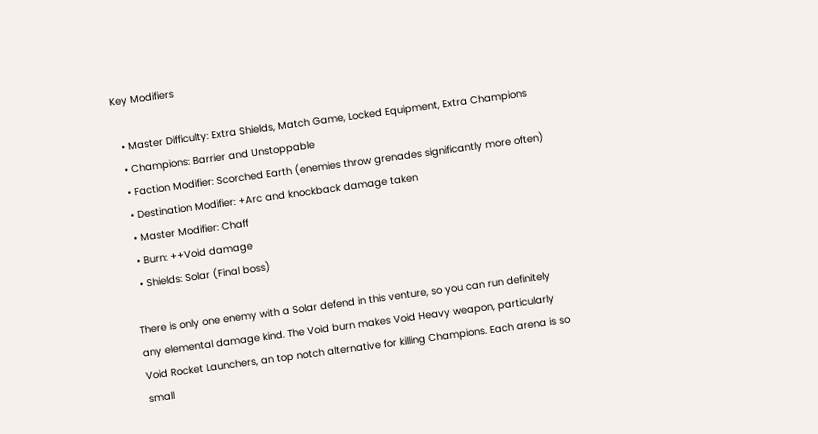Key Modifiers

  • Master Difficulty: Extra Shields, Match Game, Locked Equipment, Extra Champions
  • Champions: Barrier and Unstoppable
  • Faction Modifier: Scorched Earth (enemies throw grenades significantly more often)
  • Destination Modifier: +Arc and knockback damage taken
  • Master Modifier: Chaff
  • Burn: ++Void damage
  • Shields: Solar (Final boss)

There is only one enemy with a Solar defend in this venture, so you can run definitely any elemental damage kind. The Void burn makes Void Heavy weapon, particularly Void Rocket Launchers, an top notch alternative for killing Champions. Each arena is so small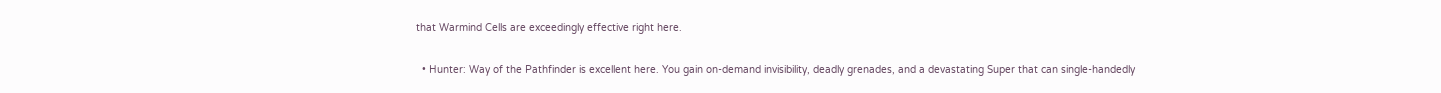that Warmind Cells are exceedingly effective right here.


  • Hunter: Way of the Pathfinder is excellent here. You gain on-demand invisibility, deadly grenades, and a devastating Super that can single-handedly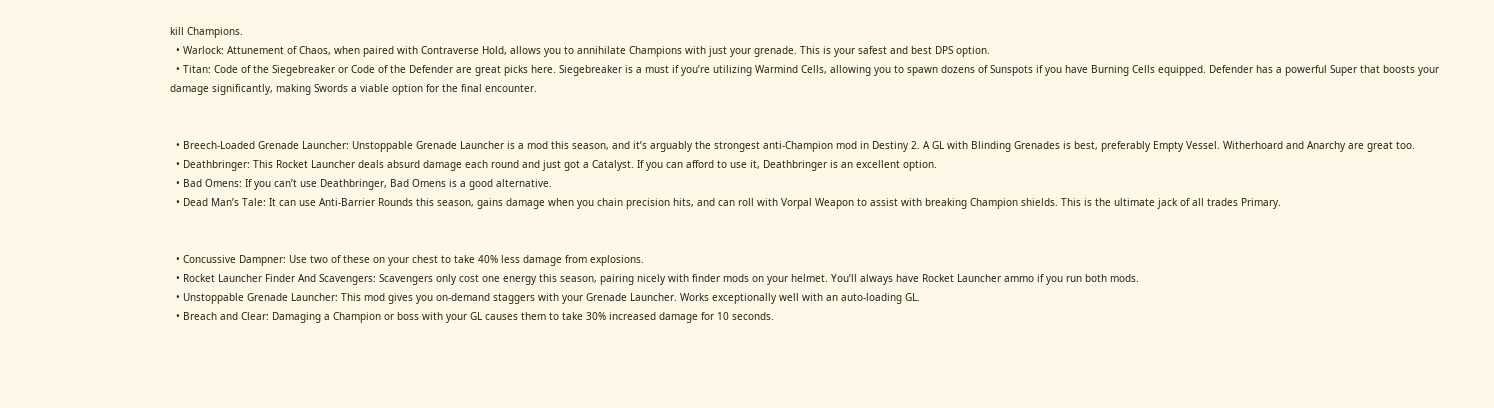kill Champions.
  • Warlock: Attunement of Chaos, when paired with Contraverse Hold, allows you to annihilate Champions with just your grenade. This is your safest and best DPS option.
  • Titan: Code of the Siegebreaker or Code of the Defender are great picks here. Siegebreaker is a must if you’re utilizing Warmind Cells, allowing you to spawn dozens of Sunspots if you have Burning Cells equipped. Defender has a powerful Super that boosts your damage significantly, making Swords a viable option for the final encounter.


  • Breech-Loaded Grenade Launcher: Unstoppable Grenade Launcher is a mod this season, and it’s arguably the strongest anti-Champion mod in Destiny 2. A GL with Blinding Grenades is best, preferably Empty Vessel. Witherhoard and Anarchy are great too.
  • Deathbringer: This Rocket Launcher deals absurd damage each round and just got a Catalyst. If you can afford to use it, Deathbringer is an excellent option.
  • Bad Omens: If you can’t use Deathbringer, Bad Omens is a good alternative.
  • Dead Man’s Tale: It can use Anti-Barrier Rounds this season, gains damage when you chain precision hits, and can roll with Vorpal Weapon to assist with breaking Champion shields. This is the ultimate jack of all trades Primary.


  • Concussive Dampner: Use two of these on your chest to take 40% less damage from explosions.
  • Rocket Launcher Finder And Scavengers: Scavengers only cost one energy this season, pairing nicely with finder mods on your helmet. You’ll always have Rocket Launcher ammo if you run both mods.
  • Unstoppable Grenade Launcher: This mod gives you on-demand staggers with your Grenade Launcher. Works exceptionally well with an auto-loading GL.
  • Breach and Clear: Damaging a Champion or boss with your GL causes them to take 30% increased damage for 10 seconds.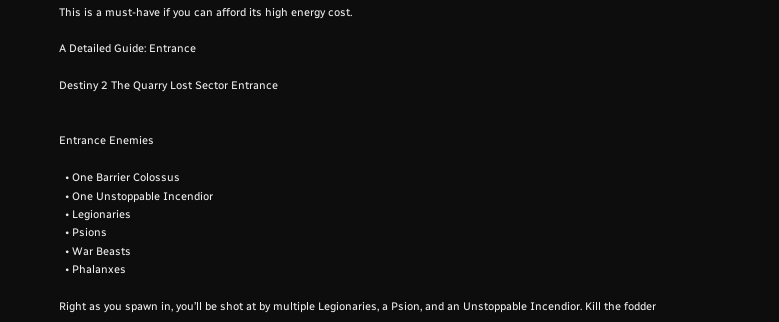This is a must-have if you can afford its high energy cost.

A Detailed Guide: Entrance

Destiny 2 The Quarry Lost Sector Entrance


Entrance Enemies

  • One Barrier Colossus
  • One Unstoppable Incendior
  • Legionaries
  • Psions
  • War Beasts
  • Phalanxes

Right as you spawn in, you’ll be shot at by multiple Legionaries, a Psion, and an Unstoppable Incendior. Kill the fodder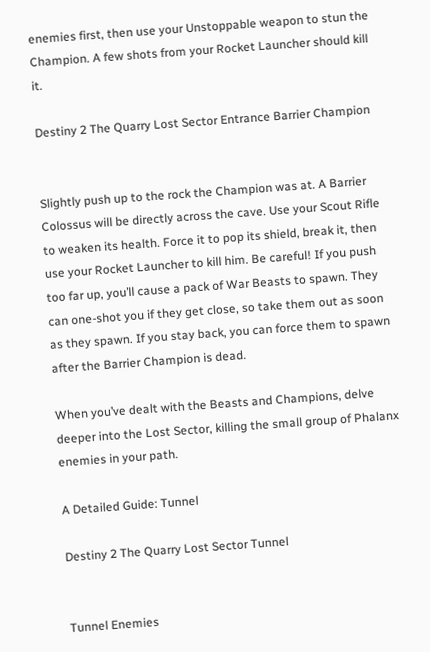enemies first, then use your Unstoppable weapon to stun the Champion. A few shots from your Rocket Launcher should kill it.

Destiny 2 The Quarry Lost Sector Entrance Barrier Champion


Slightly push up to the rock the Champion was at. A Barrier Colossus will be directly across the cave. Use your Scout Rifle to weaken its health. Force it to pop its shield, break it, then use your Rocket Launcher to kill him. Be careful! If you push too far up, you’ll cause a pack of War Beasts to spawn. They can one-shot you if they get close, so take them out as soon as they spawn. If you stay back, you can force them to spawn after the Barrier Champion is dead.

When you’ve dealt with the Beasts and Champions, delve deeper into the Lost Sector, killing the small group of Phalanx enemies in your path.

A Detailed Guide: Tunnel

Destiny 2 The Quarry Lost Sector Tunnel


Tunnel Enemies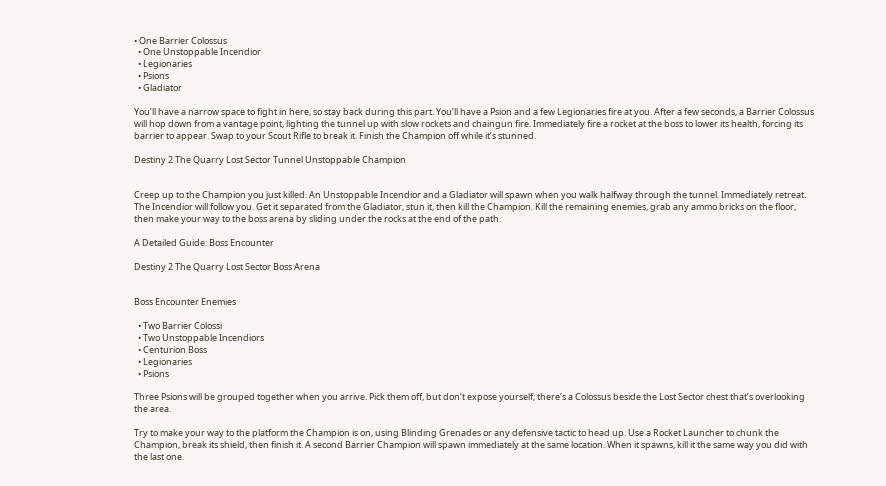• One Barrier Colossus
  • One Unstoppable Incendior
  • Legionaries
  • Psions
  • Gladiator

You’ll have a narrow space to fight in here, so stay back during this part. You’ll have a Psion and a few Legionaries fire at you. After a few seconds, a Barrier Colossus will hop down from a vantage point, lighting the tunnel up with slow rockets and chaingun fire. Immediately fire a rocket at the boss to lower its health, forcing its barrier to appear. Swap to your Scout Rifle to break it. Finish the Champion off while it’s stunned.

Destiny 2 The Quarry Lost Sector Tunnel Unstoppable Champion


Creep up to the Champion you just killed. An Unstoppable Incendior and a Gladiator will spawn when you walk halfway through the tunnel. Immediately retreat. The Incendior will follow you. Get it separated from the Gladiator, stun it, then kill the Champion. Kill the remaining enemies, grab any ammo bricks on the floor, then make your way to the boss arena by sliding under the rocks at the end of the path.

A Detailed Guide: Boss Encounter

Destiny 2 The Quarry Lost Sector Boss Arena


Boss Encounter Enemies

  • Two Barrier Colossi
  • Two Unstoppable Incendiors
  • Centurion Boss
  • Legionaries
  • Psions

Three Psions will be grouped together when you arrive. Pick them off, but don’t expose yourself; there’s a Colossus beside the Lost Sector chest that’s overlooking the area.

Try to make your way to the platform the Champion is on, using Blinding Grenades or any defensive tactic to head up. Use a Rocket Launcher to chunk the Champion, break its shield, then finish it. A second Barrier Champion will spawn immediately at the same location. When it spawns, kill it the same way you did with the last one.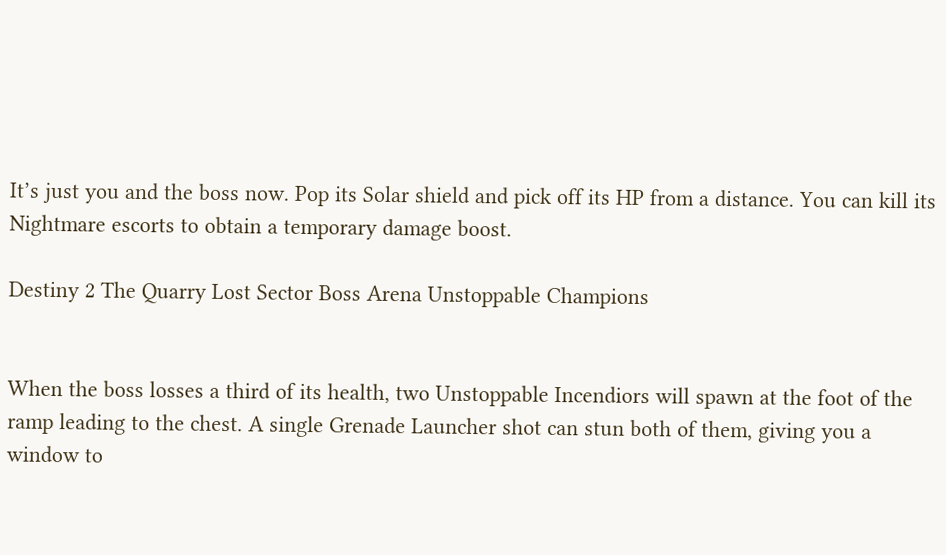It’s just you and the boss now. Pop its Solar shield and pick off its HP from a distance. You can kill its Nightmare escorts to obtain a temporary damage boost.

Destiny 2 The Quarry Lost Sector Boss Arena Unstoppable Champions


When the boss losses a third of its health, two Unstoppable Incendiors will spawn at the foot of the ramp leading to the chest. A single Grenade Launcher shot can stun both of them, giving you a window to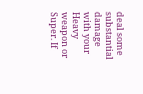deal some substantial damage with your Heavy weapon or Super. If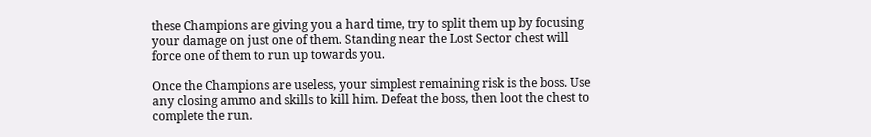these Champions are giving you a hard time, try to split them up by focusing your damage on just one of them. Standing near the Lost Sector chest will force one of them to run up towards you.

Once the Champions are useless, your simplest remaining risk is the boss. Use any closing ammo and skills to kill him. Defeat the boss, then loot the chest to complete the run.